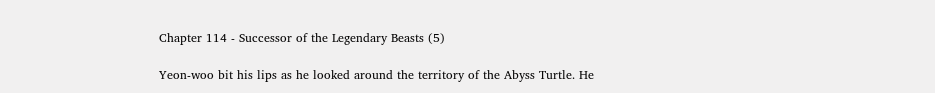Chapter 114 - Successor of the Legendary Beasts (5)

Yeon-woo bit his lips as he looked around the territory of the Abyss Turtle. He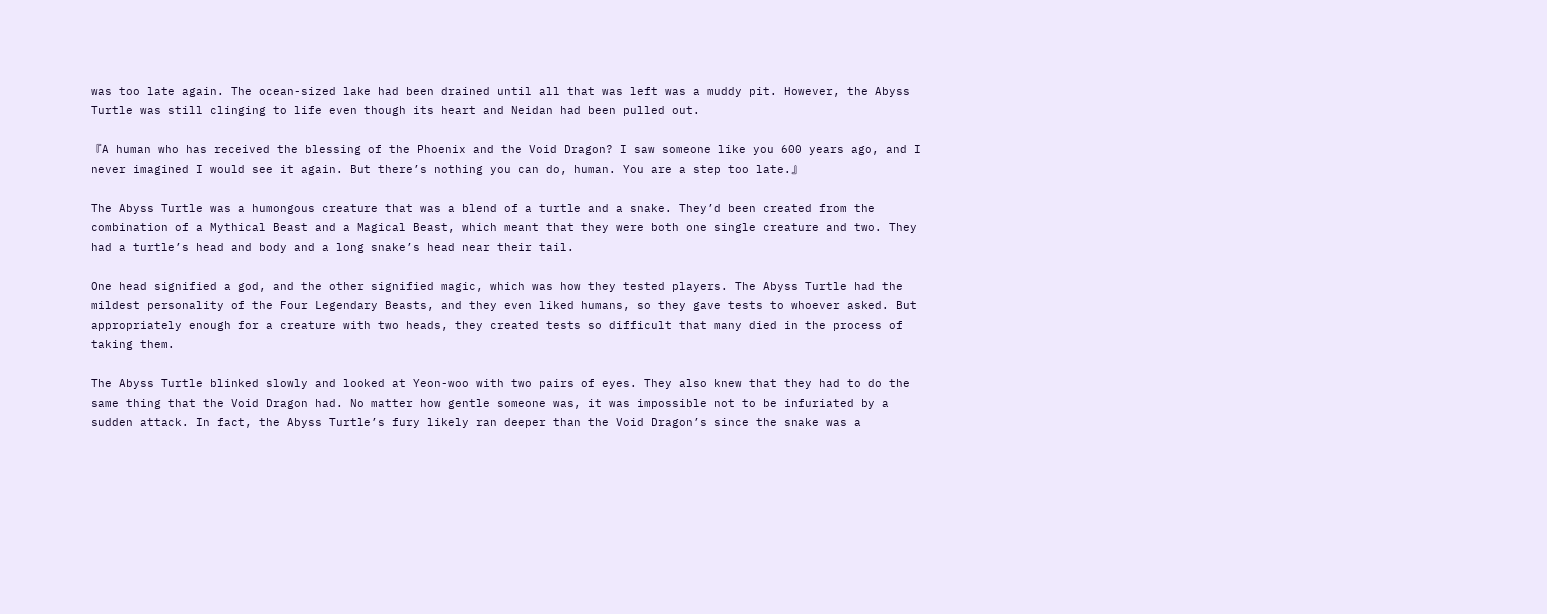was too late again. The ocean-sized lake had been drained until all that was left was a muddy pit. However, the Abyss Turtle was still clinging to life even though its heart and Neidan had been pulled out.

『A human who has received the blessing of the Phoenix and the Void Dragon? I saw someone like you 600 years ago, and I never imagined I would see it again. But there’s nothing you can do, human. You are a step too late.』

The Abyss Turtle was a humongous creature that was a blend of a turtle and a snake. They’d been created from the combination of a Mythical Beast and a Magical Beast, which meant that they were both one single creature and two. They had a turtle’s head and body and a long snake’s head near their tail.

One head signified a god, and the other signified magic, which was how they tested players. The Abyss Turtle had the mildest personality of the Four Legendary Beasts, and they even liked humans, so they gave tests to whoever asked. But appropriately enough for a creature with two heads, they created tests so difficult that many died in the process of taking them.

The Abyss Turtle blinked slowly and looked at Yeon-woo with two pairs of eyes. They also knew that they had to do the same thing that the Void Dragon had. No matter how gentle someone was, it was impossible not to be infuriated by a sudden attack. In fact, the Abyss Turtle’s fury likely ran deeper than the Void Dragon’s since the snake was a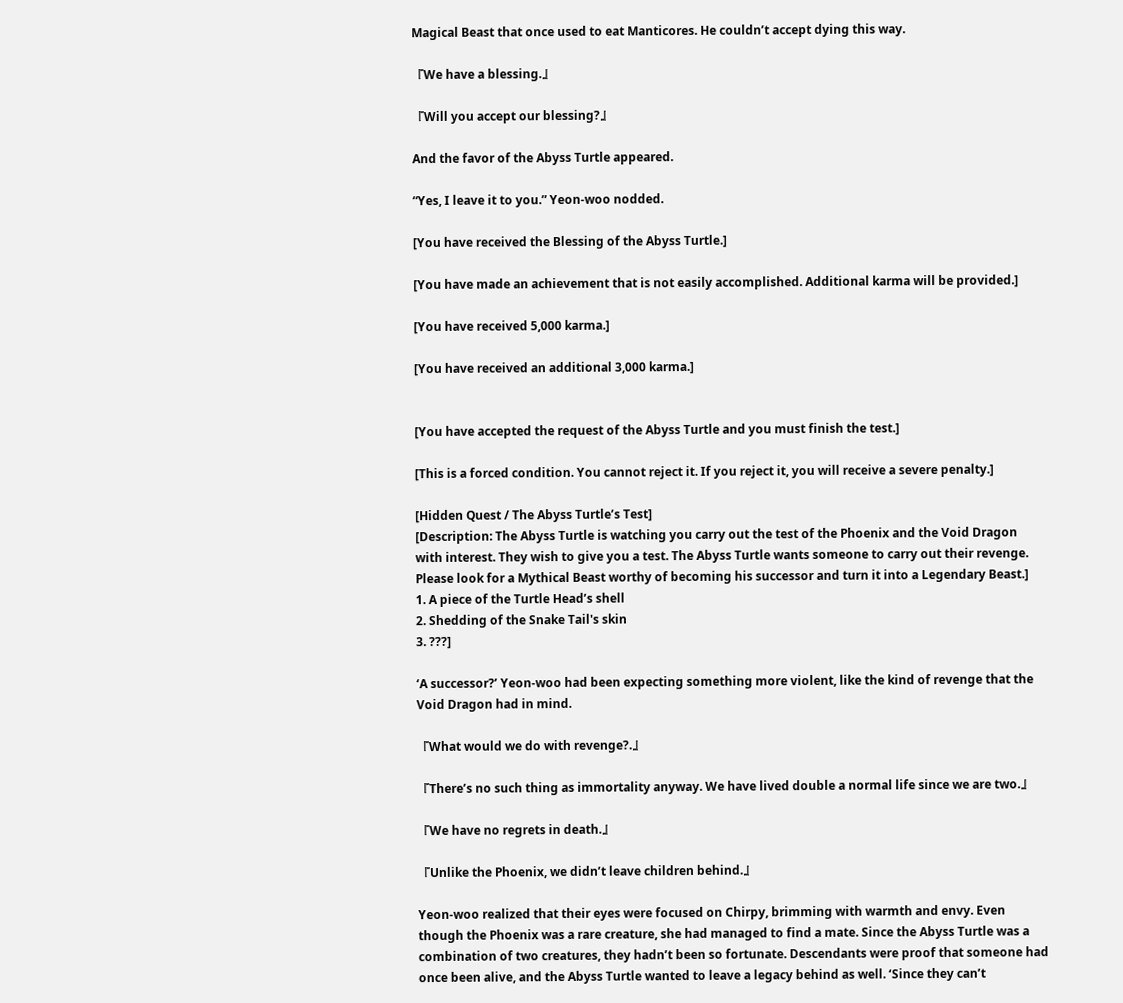Magical Beast that once used to eat Manticores. He couldn’t accept dying this way.

『We have a blessing.』

『Will you accept our blessing?』

And the favor of the Abyss Turtle appeared.

“Yes, I leave it to you.” Yeon-woo nodded.

[You have received the Blessing of the Abyss Turtle.]

[You have made an achievement that is not easily accomplished. Additional karma will be provided.]

[You have received 5,000 karma.]

[You have received an additional 3,000 karma.]


[You have accepted the request of the Abyss Turtle and you must finish the test.]

[This is a forced condition. You cannot reject it. If you reject it, you will receive a severe penalty.]

[Hidden Quest / The Abyss Turtle’s Test]
[Description: The Abyss Turtle is watching you carry out the test of the Phoenix and the Void Dragon with interest. They wish to give you a test. The Abyss Turtle wants someone to carry out their revenge. Please look for a Mythical Beast worthy of becoming his successor and turn it into a Legendary Beast.]
1. A piece of the Turtle Head’s shell
2. Shedding of the Snake Tail's skin
3. ???]

‘A successor?’ Yeon-woo had been expecting something more violent, like the kind of revenge that the Void Dragon had in mind.

『What would we do with revenge?.』

『There’s no such thing as immortality anyway. We have lived double a normal life since we are two.』

『We have no regrets in death.』

『Unlike the Phoenix, we didn’t leave children behind.』

Yeon-woo realized that their eyes were focused on Chirpy, brimming with warmth and envy. Even though the Phoenix was a rare creature, she had managed to find a mate. Since the Abyss Turtle was a combination of two creatures, they hadn’t been so fortunate. Descendants were proof that someone had once been alive, and the Abyss Turtle wanted to leave a legacy behind as well. ‘Since they can’t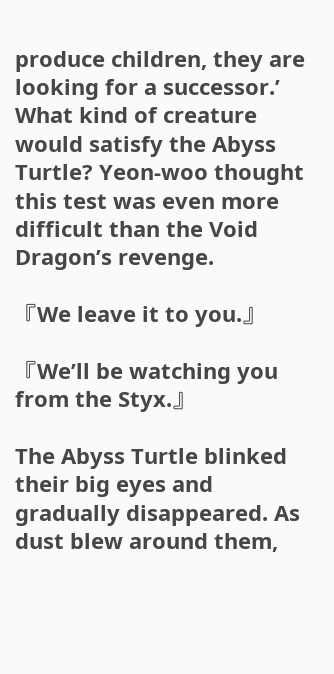produce children, they are looking for a successor.’ What kind of creature would satisfy the Abyss Turtle? Yeon-woo thought this test was even more difficult than the Void Dragon’s revenge.

『We leave it to you.』

『We’ll be watching you from the Styx.』

The Abyss Turtle blinked their big eyes and gradually disappeared. As dust blew around them,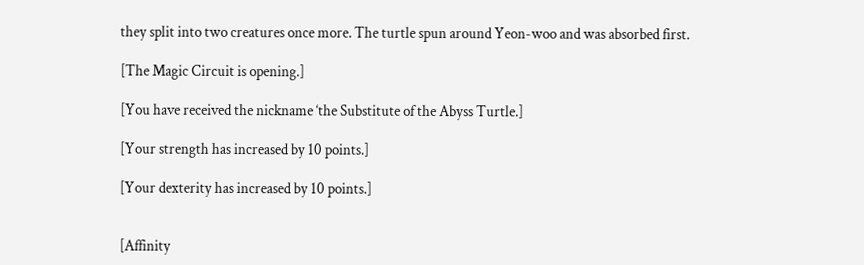they split into two creatures once more. The turtle spun around Yeon-woo and was absorbed first.

[The Magic Circuit is opening.]

[You have received the nickname ‘the Substitute of the Abyss Turtle.]

[Your strength has increased by 10 points.]

[Your dexterity has increased by 10 points.]


[Affinity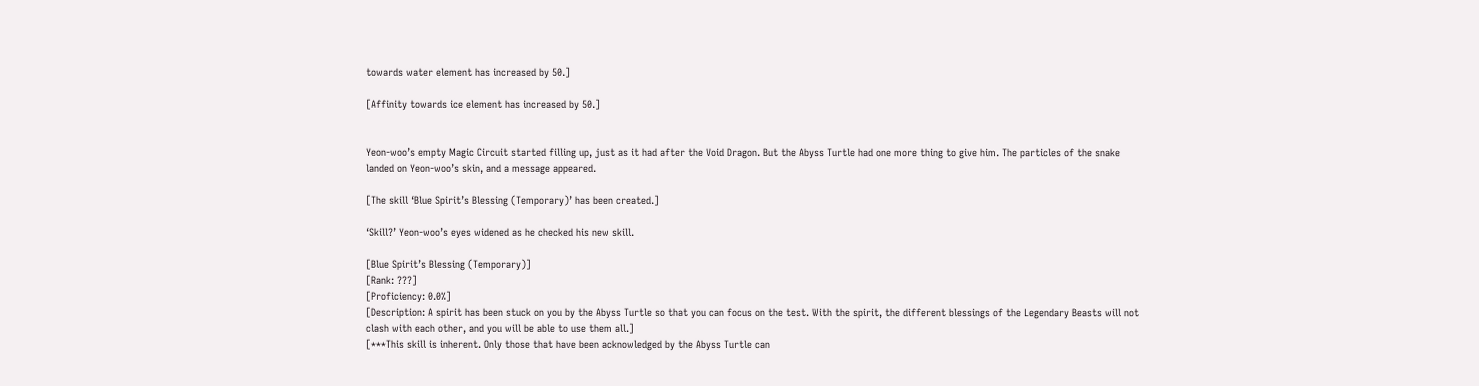towards water element has increased by 50.]

[Affinity towards ice element has increased by 50.]


Yeon-woo’s empty Magic Circuit started filling up, just as it had after the Void Dragon. But the Abyss Turtle had one more thing to give him. The particles of the snake landed on Yeon-woo’s skin, and a message appeared.

[The skill ‘Blue Spirit’s Blessing (Temporary)’ has been created.]

‘Skill?’ Yeon-woo’s eyes widened as he checked his new skill.

[Blue Spirit’s Blessing (Temporary)]
[Rank: ???]
[Proficiency: 0.0%]
[Description: A spirit has been stuck on you by the Abyss Turtle so that you can focus on the test. With the spirit, the different blessings of the Legendary Beasts will not clash with each other, and you will be able to use them all.]
[***This skill is inherent. Only those that have been acknowledged by the Abyss Turtle can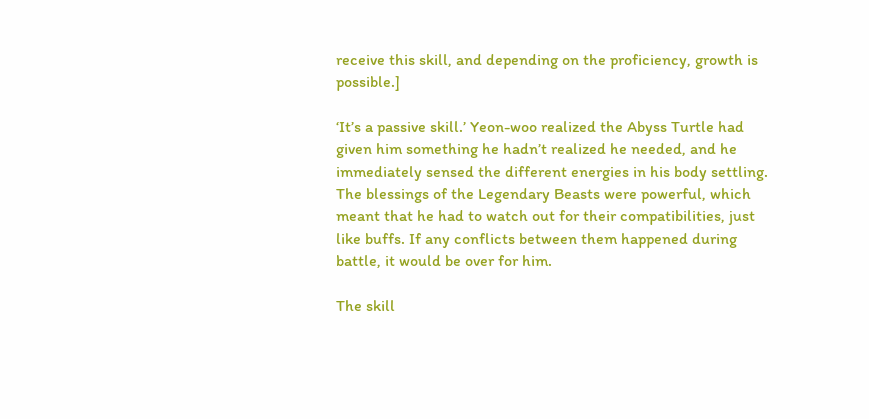receive this skill, and depending on the proficiency, growth is possible.]

‘It’s a passive skill.’ Yeon-woo realized the Abyss Turtle had given him something he hadn’t realized he needed, and he immediately sensed the different energies in his body settling. The blessings of the Legendary Beasts were powerful, which meant that he had to watch out for their compatibilities, just like buffs. If any conflicts between them happened during battle, it would be over for him.

The skill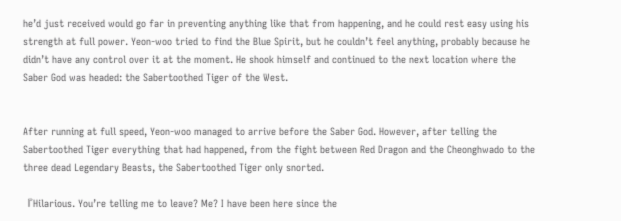he’d just received would go far in preventing anything like that from happening, and he could rest easy using his strength at full power. Yeon-woo tried to find the Blue Spirit, but he couldn’t feel anything, probably because he didn’t have any control over it at the moment. He shook himself and continued to the next location where the Saber God was headed: the Sabertoothed Tiger of the West.


After running at full speed, Yeon-woo managed to arrive before the Saber God. However, after telling the Sabertoothed Tiger everything that had happened, from the fight between Red Dragon and the Cheonghwado to the three dead Legendary Beasts, the Sabertoothed Tiger only snorted.

『Hilarious. You’re telling me to leave? Me? I have been here since the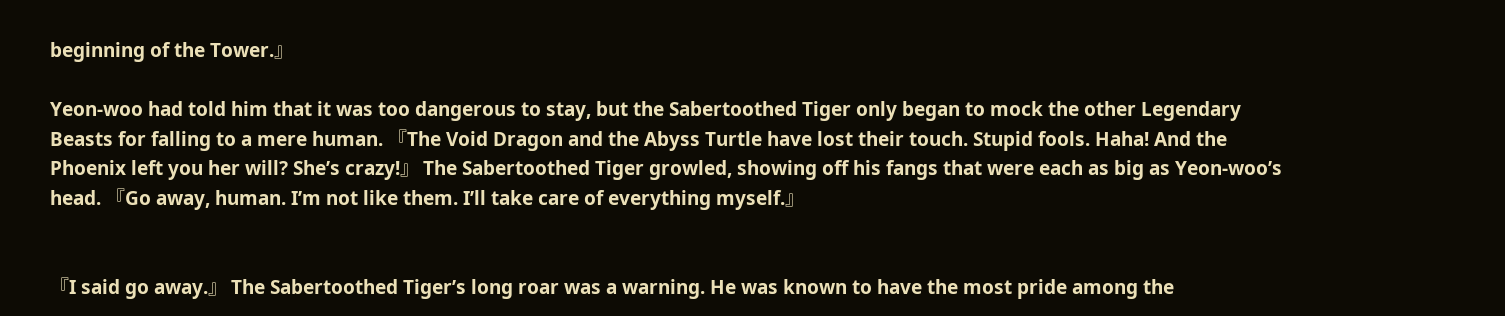beginning of the Tower.』

Yeon-woo had told him that it was too dangerous to stay, but the Sabertoothed Tiger only began to mock the other Legendary Beasts for falling to a mere human. 『The Void Dragon and the Abyss Turtle have lost their touch. Stupid fools. Haha! And the Phoenix left you her will? She’s crazy!』 The Sabertoothed Tiger growled, showing off his fangs that were each as big as Yeon-woo’s head. 『Go away, human. I’m not like them. I’ll take care of everything myself.』


『I said go away.』 The Sabertoothed Tiger’s long roar was a warning. He was known to have the most pride among the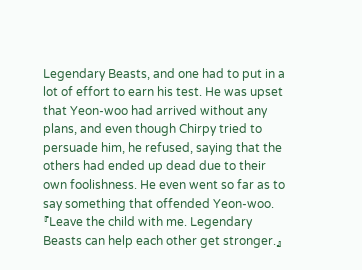Legendary Beasts, and one had to put in a lot of effort to earn his test. He was upset that Yeon-woo had arrived without any plans, and even though Chirpy tried to persuade him, he refused, saying that the others had ended up dead due to their own foolishness. He even went so far as to say something that offended Yeon-woo. 『Leave the child with me. Legendary Beasts can help each other get stronger.』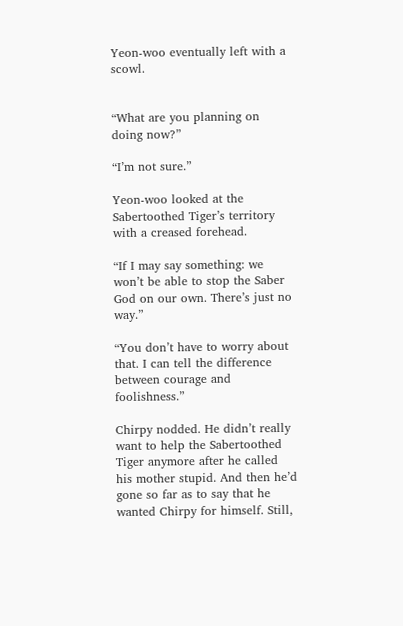Yeon-woo eventually left with a scowl.


“What are you planning on doing now?”

“I’m not sure.”

Yeon-woo looked at the Sabertoothed Tiger’s territory with a creased forehead.

“If I may say something: we won’t be able to stop the Saber God on our own. There’s just no way.”

“You don’t have to worry about that. I can tell the difference between courage and foolishness.”

Chirpy nodded. He didn’t really want to help the Sabertoothed Tiger anymore after he called his mother stupid. And then he’d gone so far as to say that he wanted Chirpy for himself. Still,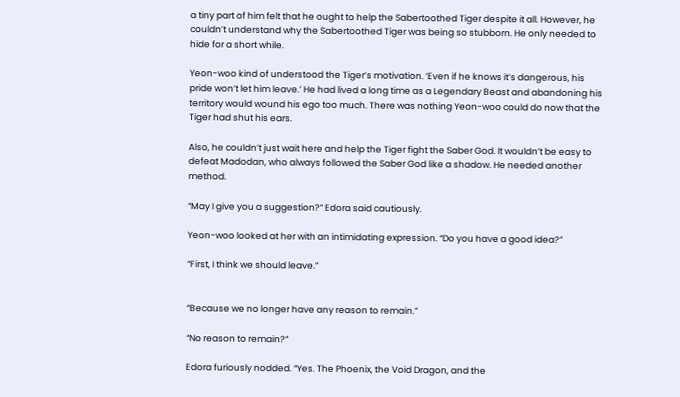a tiny part of him felt that he ought to help the Sabertoothed Tiger despite it all. However, he couldn’t understand why the Sabertoothed Tiger was being so stubborn. He only needed to hide for a short while.

Yeon-woo kind of understood the Tiger’s motivation. ‘Even if he knows it’s dangerous, his pride won’t let him leave.’ He had lived a long time as a Legendary Beast and abandoning his territory would wound his ego too much. There was nothing Yeon-woo could do now that the Tiger had shut his ears.

Also, he couldn’t just wait here and help the Tiger fight the Saber God. It wouldn’t be easy to defeat Madodan, who always followed the Saber God like a shadow. He needed another method.

“May I give you a suggestion?” Edora said cautiously.

Yeon-woo looked at her with an intimidating expression. “Do you have a good idea?”

“First, I think we should leave.”


“Because we no longer have any reason to remain.”

“No reason to remain?”

Edora furiously nodded. “Yes. The Phoenix, the Void Dragon, and the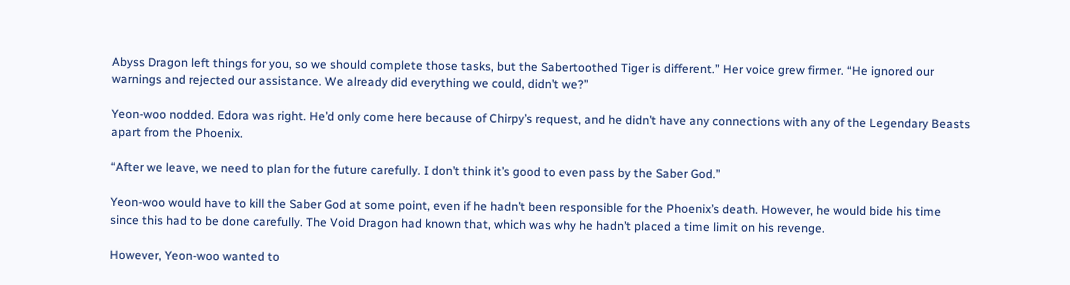Abyss Dragon left things for you, so we should complete those tasks, but the Sabertoothed Tiger is different.” Her voice grew firmer. “He ignored our warnings and rejected our assistance. We already did everything we could, didn’t we?”

Yeon-woo nodded. Edora was right. He’d only come here because of Chirpy’s request, and he didn’t have any connections with any of the Legendary Beasts apart from the Phoenix.

“After we leave, we need to plan for the future carefully. I don’t think it’s good to even pass by the Saber God.”

Yeon-woo would have to kill the Saber God at some point, even if he hadn’t been responsible for the Phoenix’s death. However, he would bide his time since this had to be done carefully. The Void Dragon had known that, which was why he hadn’t placed a time limit on his revenge.

However, Yeon-woo wanted to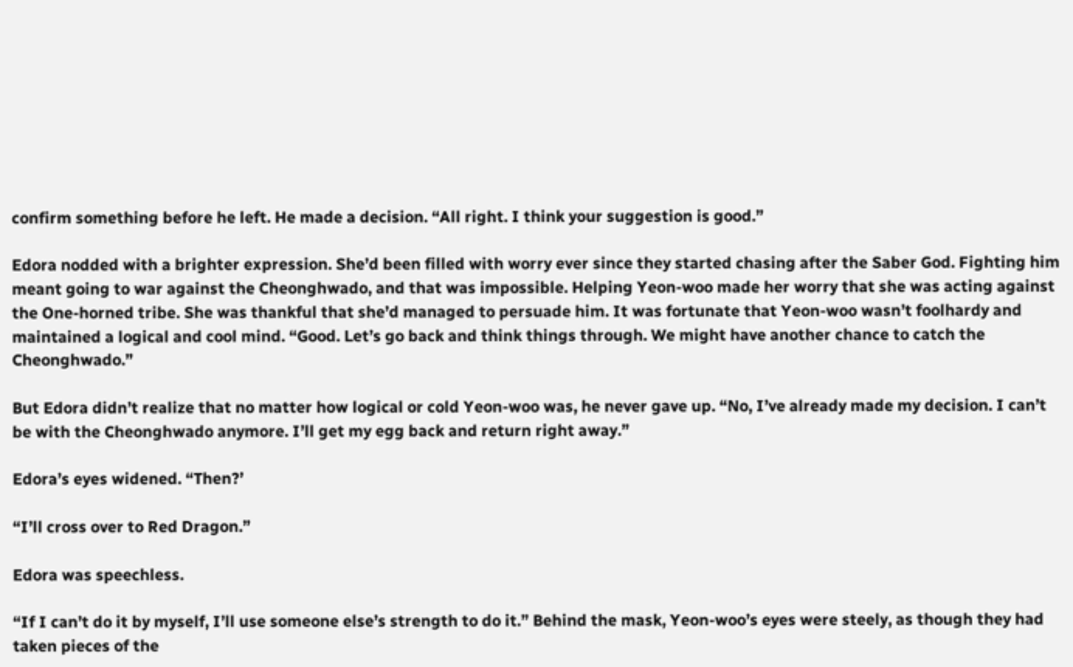confirm something before he left. He made a decision. “All right. I think your suggestion is good.”

Edora nodded with a brighter expression. She’d been filled with worry ever since they started chasing after the Saber God. Fighting him meant going to war against the Cheonghwado, and that was impossible. Helping Yeon-woo made her worry that she was acting against the One-horned tribe. She was thankful that she’d managed to persuade him. It was fortunate that Yeon-woo wasn’t foolhardy and maintained a logical and cool mind. “Good. Let’s go back and think things through. We might have another chance to catch the Cheonghwado.”

But Edora didn’t realize that no matter how logical or cold Yeon-woo was, he never gave up. “No, I’ve already made my decision. I can’t be with the Cheonghwado anymore. I’ll get my egg back and return right away.”

Edora’s eyes widened. “Then?’

“I’ll cross over to Red Dragon.”

Edora was speechless.

“If I can’t do it by myself, I’ll use someone else’s strength to do it.” Behind the mask, Yeon-woo’s eyes were steely, as though they had taken pieces of the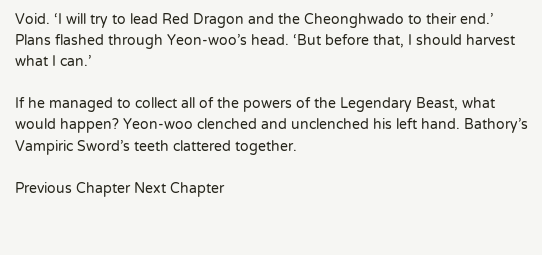Void. ‘I will try to lead Red Dragon and the Cheonghwado to their end.’ Plans flashed through Yeon-woo’s head. ‘But before that, I should harvest what I can.’

If he managed to collect all of the powers of the Legendary Beast, what would happen? Yeon-woo clenched and unclenched his left hand. Bathory’s Vampiric Sword’s teeth clattered together.

Previous Chapter Next Chapter